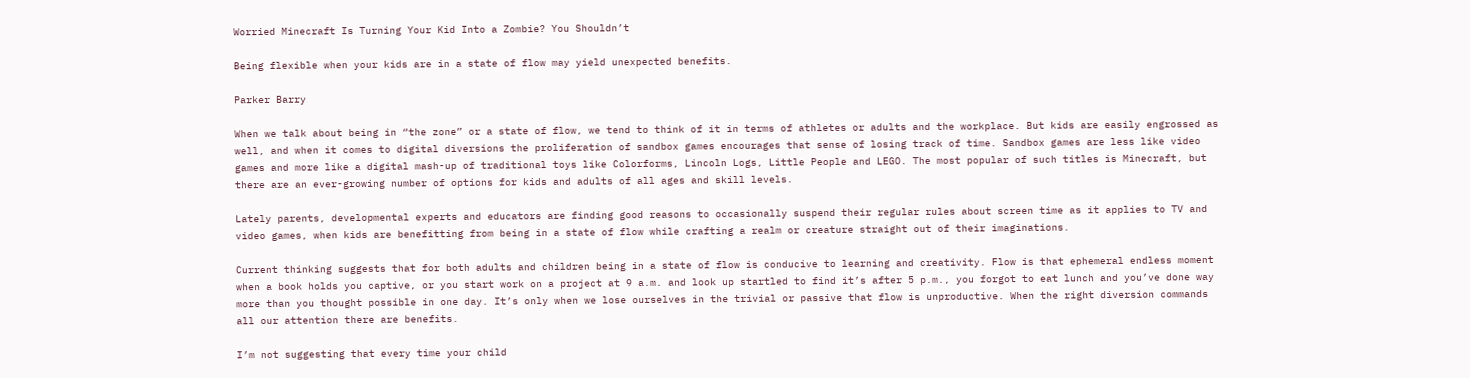Worried Minecraft Is Turning Your Kid Into a Zombie? You Shouldn’t

Being flexible when your kids are in a state of flow may yield unexpected benefits.

Parker Barry

When we talk about being in “the zone” or a state of flow, we tend to think of it in terms of athletes or adults and the workplace. But kids are easily engrossed as well, and when it comes to digital diversions the proliferation of sandbox games encourages that sense of losing track of time. Sandbox games are less like video games and more like a digital mash-up of traditional toys like Colorforms, Lincoln Logs, Little People and LEGO. The most popular of such titles is Minecraft, but there are an ever-growing number of options for kids and adults of all ages and skill levels.

Lately parents, developmental experts and educators are finding good reasons to occasionally suspend their regular rules about screen time as it applies to TV and video games, when kids are benefitting from being in a state of flow while crafting a realm or creature straight out of their imaginations.

Current thinking suggests that for both adults and children being in a state of flow is conducive to learning and creativity. Flow is that ephemeral endless moment when a book holds you captive, or you start work on a project at 9 a.m. and look up startled to find it’s after 5 p.m., you forgot to eat lunch and you’ve done way more than you thought possible in one day. It’s only when we lose ourselves in the trivial or passive that flow is unproductive. When the right diversion commands all our attention there are benefits.

I’m not suggesting that every time your child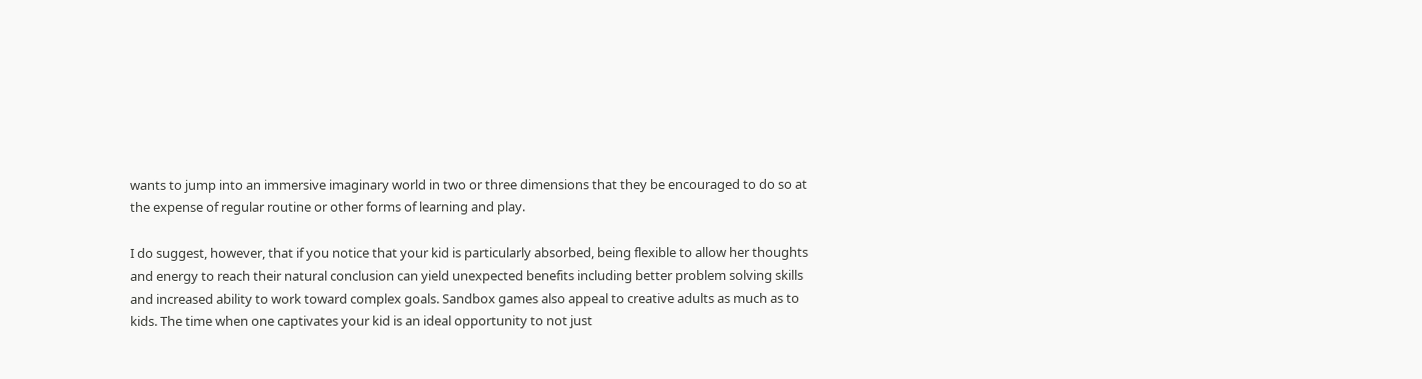wants to jump into an immersive imaginary world in two or three dimensions that they be encouraged to do so at the expense of regular routine or other forms of learning and play.

I do suggest, however, that if you notice that your kid is particularly absorbed, being flexible to allow her thoughts and energy to reach their natural conclusion can yield unexpected benefits including better problem solving skills and increased ability to work toward complex goals. Sandbox games also appeal to creative adults as much as to kids. The time when one captivates your kid is an ideal opportunity to not just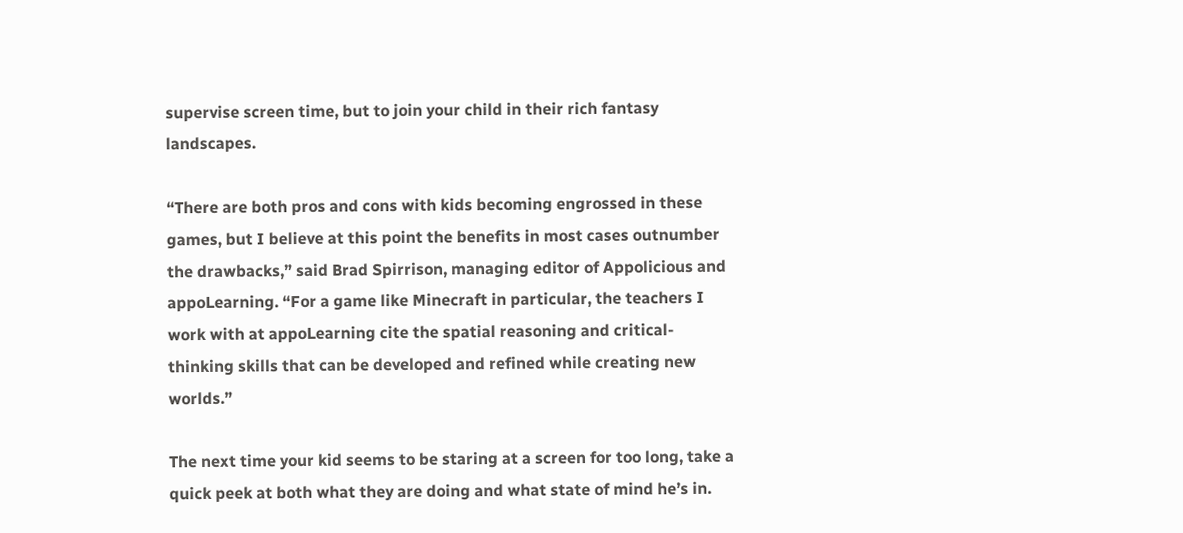supervise screen time, but to join your child in their rich fantasy landscapes.

“There are both pros and cons with kids becoming engrossed in these games, but I believe at this point the benefits in most cases outnumber the drawbacks,” said Brad Spirrison, managing editor of Appolicious and appoLearning. “For a game like Minecraft in particular, the teachers I work with at appoLearning cite the spatial reasoning and critical-thinking skills that can be developed and refined while creating new worlds.”

The next time your kid seems to be staring at a screen for too long, take a quick peek at both what they are doing and what state of mind he’s in.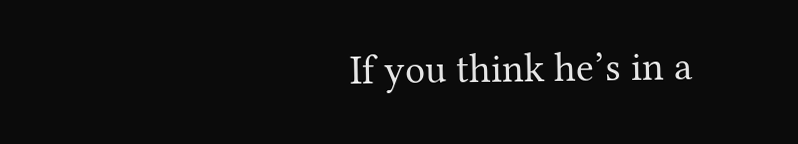If you think he’s in a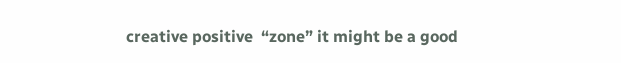creative positive  “zone” it might be a good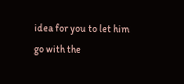idea for you to let him go with the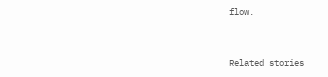flow.


Related stories